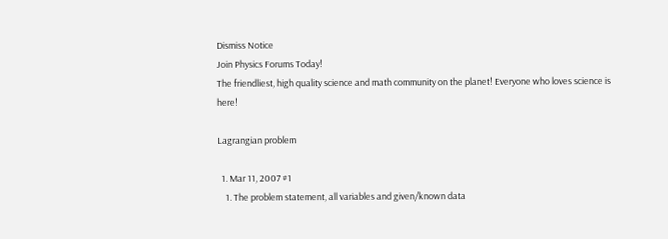Dismiss Notice
Join Physics Forums Today!
The friendliest, high quality science and math community on the planet! Everyone who loves science is here!

Lagrangian problem

  1. Mar 11, 2007 #1
    1. The problem statement, all variables and given/known data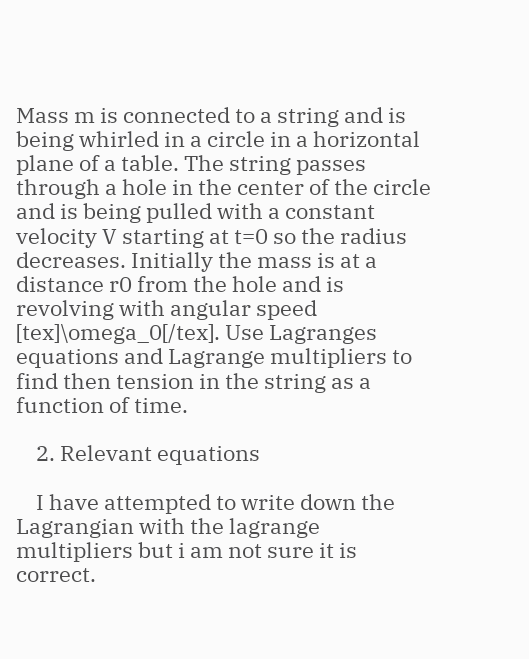Mass m is connected to a string and is being whirled in a circle in a horizontal plane of a table. The string passes through a hole in the center of the circle and is being pulled with a constant velocity V starting at t=0 so the radius decreases. Initially the mass is at a distance r0 from the hole and is revolving with angular speed [tex]\omega_0[/tex]. Use Lagranges equations and Lagrange multipliers to find then tension in the string as a function of time.

    2. Relevant equations

    I have attempted to write down the Lagrangian with the lagrange multipliers but i am not sure it is correct.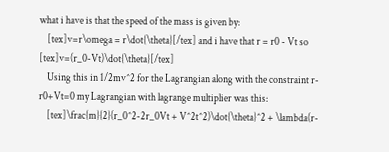what i have is that the speed of the mass is given by:
    [tex]v=r\omega = r\dot{\theta}[/tex] and i have that r = r0 - Vt so [tex]v=(r_0-Vt)\dot{\theta}[/tex]
    Using this in 1/2mv^2 for the Lagrangian along with the constraint r-r0+Vt=0 my Lagrangian with lagrange multiplier was this:
    [tex]\frac{m}{2}(r_0^2-2r_0Vt + V^2t^2)\dot{\theta}^2 + \lambda(r-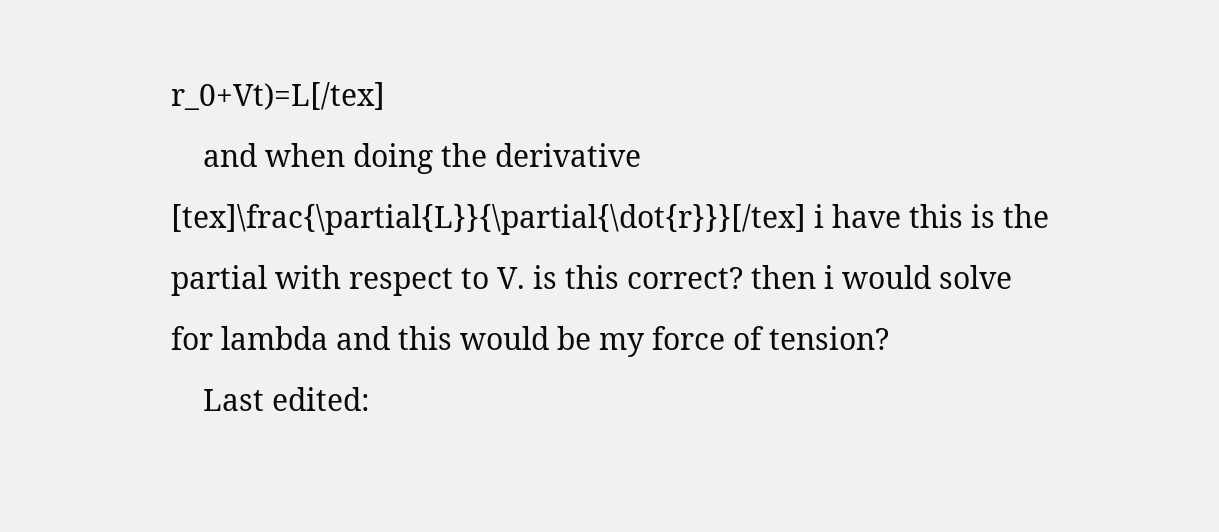r_0+Vt)=L[/tex]
    and when doing the derivative [tex]\frac{\partial{L}}{\partial{\dot{r}}}[/tex] i have this is the partial with respect to V. is this correct? then i would solve for lambda and this would be my force of tension?
    Last edited: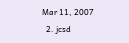Mar 11, 2007
  2. jcsd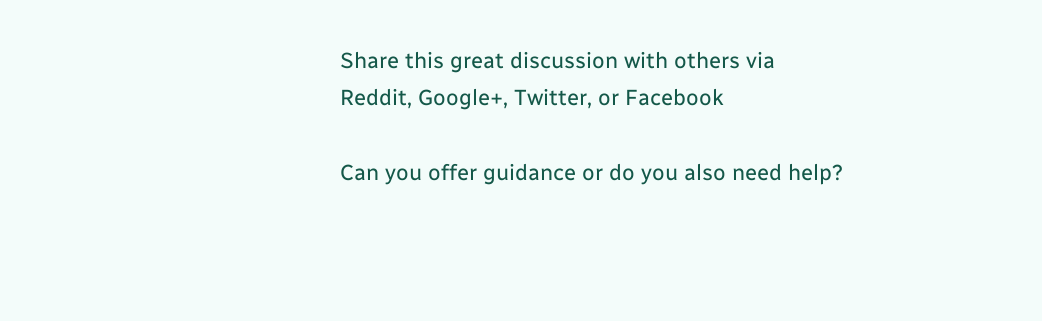Share this great discussion with others via Reddit, Google+, Twitter, or Facebook

Can you offer guidance or do you also need help?